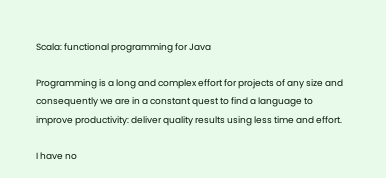Scala: functional programming for Java

Programming is a long and complex effort for projects of any size and consequently we are in a constant quest to find a language to improve productivity: deliver quality results using less time and effort.

I have no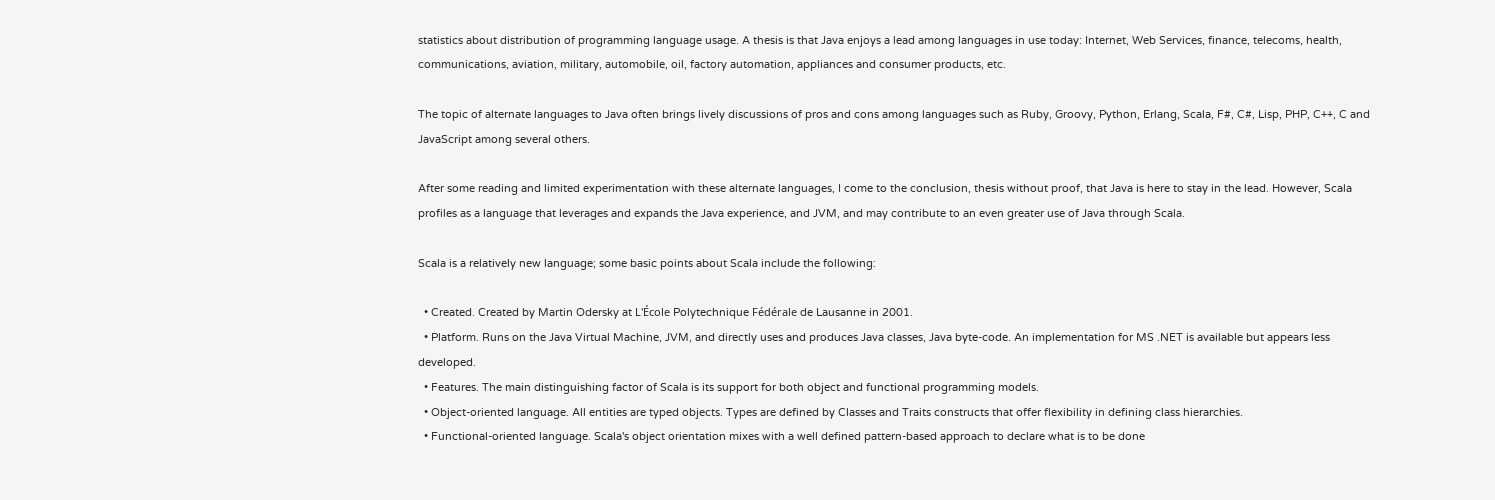statistics about distribution of programming language usage. A thesis is that Java enjoys a lead among languages in use today: Internet, Web Services, finance, telecoms, health, communications, aviation, military, automobile, oil, factory automation, appliances and consumer products, etc.

The topic of alternate languages to Java often brings lively discussions of pros and cons among languages such as Ruby, Groovy, Python, Erlang, Scala, F#, C#, Lisp, PHP, C++, C and JavaScript among several others.

After some reading and limited experimentation with these alternate languages, I come to the conclusion, thesis without proof, that Java is here to stay in the lead. However, Scala profiles as a language that leverages and expands the Java experience, and JVM, and may contribute to an even greater use of Java through Scala.

Scala is a relatively new language; some basic points about Scala include the following:

  • Created. Created by Martin Odersky at L'École Polytechnique Fédérale de Lausanne in 2001.
  • Platform. Runs on the Java Virtual Machine, JVM, and directly uses and produces Java classes, Java byte-code. An implementation for MS .NET is available but appears less developed.
  • Features. The main distinguishing factor of Scala is its support for both object and functional programming models.
  • Object-oriented language. All entities are typed objects. Types are defined by Classes and Traits constructs that offer flexibility in defining class hierarchies.
  • Functional-oriented language. Scala's object orientation mixes with a well defined pattern-based approach to declare what is to be done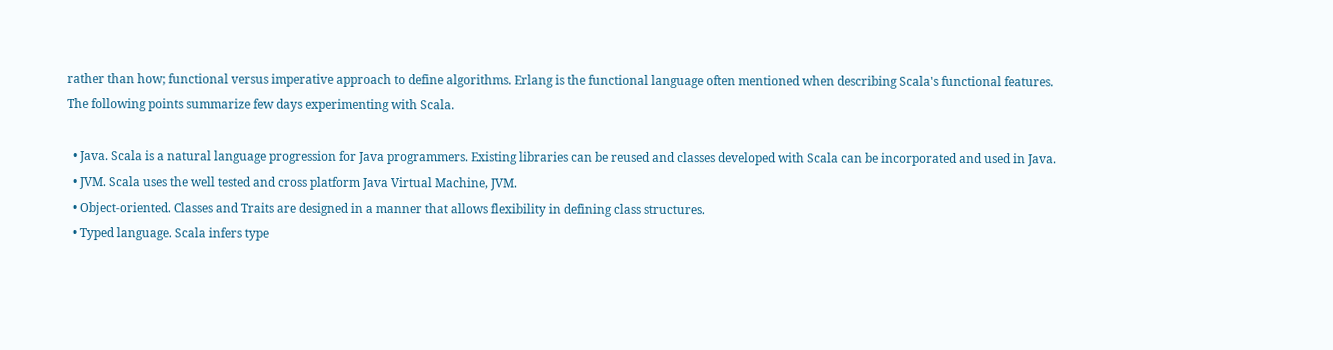rather than how; functional versus imperative approach to define algorithms. Erlang is the functional language often mentioned when describing Scala's functional features.
The following points summarize few days experimenting with Scala.

  • Java. Scala is a natural language progression for Java programmers. Existing libraries can be reused and classes developed with Scala can be incorporated and used in Java.
  • JVM. Scala uses the well tested and cross platform Java Virtual Machine, JVM.
  • Object-oriented. Classes and Traits are designed in a manner that allows flexibility in defining class structures.
  • Typed language. Scala infers type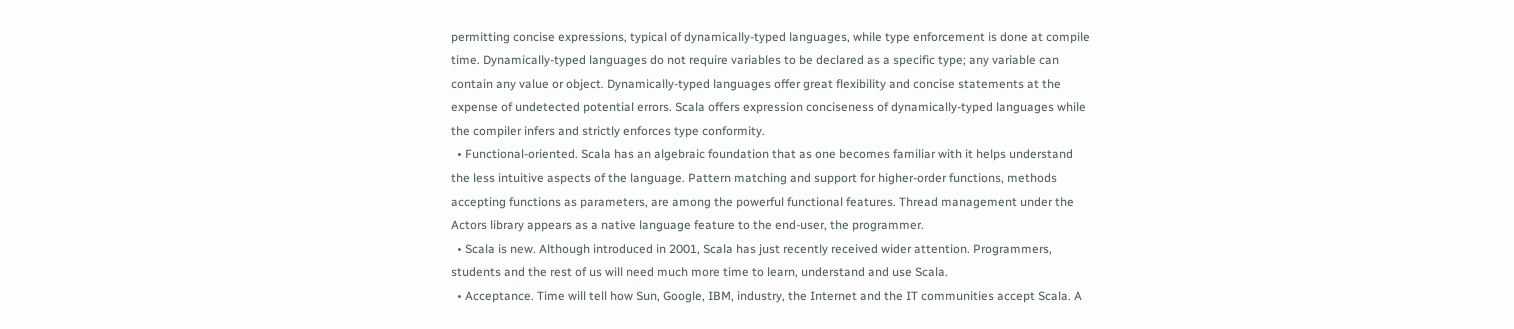permitting concise expressions, typical of dynamically-typed languages, while type enforcement is done at compile time. Dynamically-typed languages do not require variables to be declared as a specific type; any variable can contain any value or object. Dynamically-typed languages offer great flexibility and concise statements at the expense of undetected potential errors. Scala offers expression conciseness of dynamically-typed languages while the compiler infers and strictly enforces type conformity.
  • Functional-oriented. Scala has an algebraic foundation that as one becomes familiar with it helps understand the less intuitive aspects of the language. Pattern matching and support for higher-order functions, methods accepting functions as parameters, are among the powerful functional features. Thread management under the Actors library appears as a native language feature to the end-user, the programmer.
  • Scala is new. Although introduced in 2001, Scala has just recently received wider attention. Programmers, students and the rest of us will need much more time to learn, understand and use Scala.
  • Acceptance. Time will tell how Sun, Google, IBM, industry, the Internet and the IT communities accept Scala. A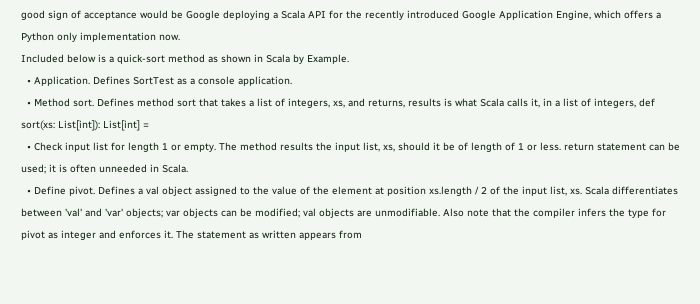good sign of acceptance would be Google deploying a Scala API for the recently introduced Google Application Engine, which offers a Python only implementation now.
Included below is a quick-sort method as shown in Scala by Example.
  • Application. Defines SortTest as a console application.
  • Method sort. Defines method sort that takes a list of integers, xs, and returns, results is what Scala calls it, in a list of integers, def sort(xs: List[int]): List[int] =
  • Check input list for length 1 or empty. The method results the input list, xs, should it be of length of 1 or less. return statement can be used; it is often unneeded in Scala.
  • Define pivot. Defines a val object assigned to the value of the element at position xs.length / 2 of the input list, xs. Scala differentiates between 'val' and 'var' objects; var objects can be modified; val objects are unmodifiable. Also note that the compiler infers the type for pivot as integer and enforces it. The statement as written appears from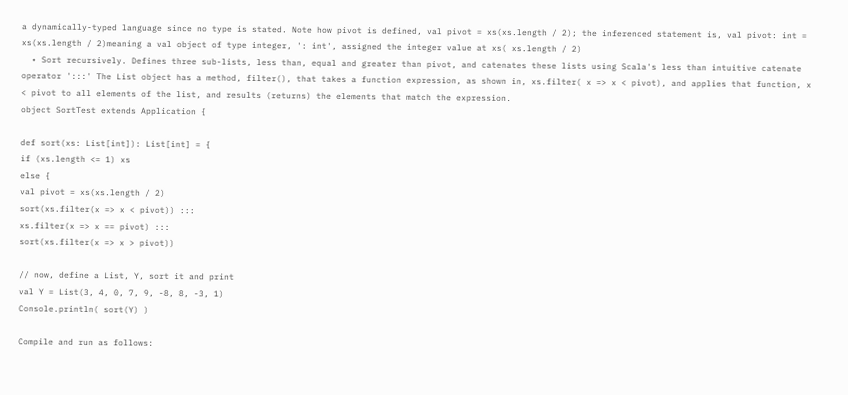a dynamically-typed language since no type is stated. Note how pivot is defined, val pivot = xs(xs.length / 2); the inferenced statement is, val pivot: int = xs(xs.length / 2)meaning a val object of type integer, ': int', assigned the integer value at xs( xs.length / 2)
  • Sort recursively. Defines three sub-lists, less than, equal and greater than pivot, and catenates these lists using Scala's less than intuitive catenate operator ':::' The List object has a method, filter(), that takes a function expression, as shown in, xs.filter( x => x < pivot), and applies that function, x < pivot to all elements of the list, and results (returns) the elements that match the expression.
object SortTest extends Application {

def sort(xs: List[int]): List[int] = {
if (xs.length <= 1) xs
else {
val pivot = xs(xs.length / 2)
sort(xs.filter(x => x < pivot)) :::
xs.filter(x => x == pivot) :::
sort(xs.filter(x => x > pivot))

// now, define a List, Y, sort it and print
val Y = List(3, 4, 0, 7, 9, -8, 8, -3, 1)
Console.println( sort(Y) )

Compile and run as follows: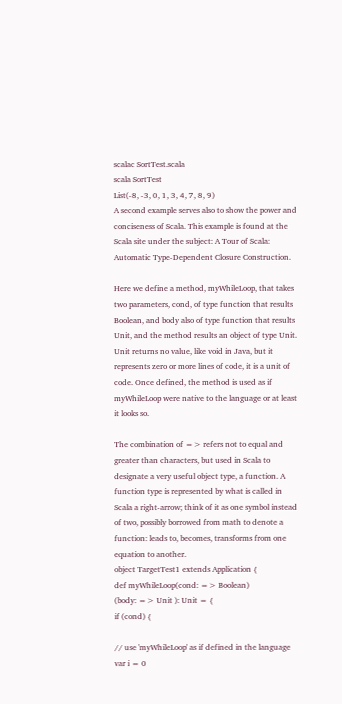scalac SortTest.scala
scala SortTest
List(-8, -3, 0, 1, 3, 4, 7, 8, 9)
A second example serves also to show the power and conciseness of Scala. This example is found at the Scala site under the subject: A Tour of Scala: Automatic Type-Dependent Closure Construction.

Here we define a method, myWhileLoop, that takes two parameters, cond, of type function that results Boolean, and body also of type function that results Unit, and the method results an object of type Unit. Unit returns no value, like void in Java, but it represents zero or more lines of code, it is a unit of code. Once defined, the method is used as if myWhileLoop were native to the language or at least it looks so.

The combination of => refers not to equal and greater than characters, but used in Scala to designate a very useful object type, a function. A function type is represented by what is called in Scala a right-arrow; think of it as one symbol instead of two, possibly borrowed from math to denote a function: leads to, becomes, transforms from one equation to another.
object TargetTest1 extends Application {
def myWhileLoop(cond: => Boolean)
(body: => Unit ): Unit = {
if (cond) {

// use 'myWhileLoop' as if defined in the language
var i = 0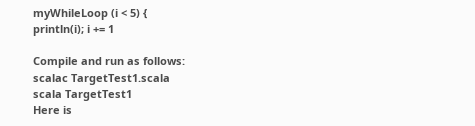myWhileLoop (i < 5) {
println(i); i += 1

Compile and run as follows:
scalac TargetTest1.scala
scala TargetTest1
Here is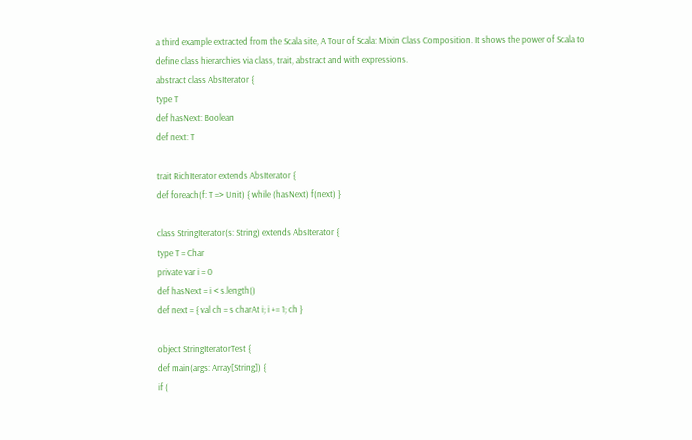a third example extracted from the Scala site, A Tour of Scala: Mixin Class Composition. It shows the power of Scala to define class hierarchies via class, trait, abstract and with expressions.
abstract class AbsIterator {
type T
def hasNext: Boolean
def next: T

trait RichIterator extends AbsIterator {
def foreach(f: T => Unit) { while (hasNext) f(next) }

class StringIterator(s: String) extends AbsIterator {
type T = Char
private var i = 0
def hasNext = i < s.length()
def next = { val ch = s charAt i; i += 1; ch }

object StringIteratorTest {
def main(args: Array[String]) {
if (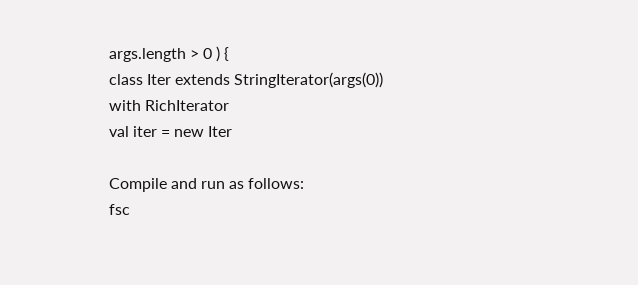args.length > 0 ) {
class Iter extends StringIterator(args(0))
with RichIterator
val iter = new Iter

Compile and run as follows:
fsc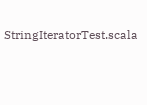StringIteratorTest.scala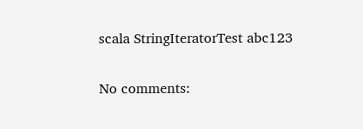scala StringIteratorTest abc123

No comments: